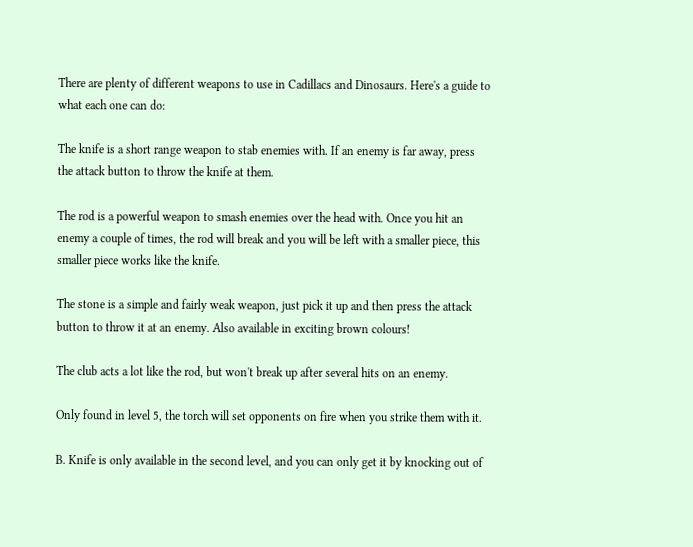There are plenty of different weapons to use in Cadillacs and Dinosaurs. Here's a guide to what each one can do:

The knife is a short range weapon to stab enemies with. If an enemy is far away, press the attack button to throw the knife at them.

The rod is a powerful weapon to smash enemies over the head with. Once you hit an enemy a couple of times, the rod will break and you will be left with a smaller piece, this smaller piece works like the knife.

The stone is a simple and fairly weak weapon, just pick it up and then press the attack button to throw it at an enemy. Also available in exciting brown colours!

The club acts a lot like the rod, but won't break up after several hits on an enemy.

Only found in level 5, the torch will set opponents on fire when you strike them with it.

B. Knife is only available in the second level, and you can only get it by knocking out of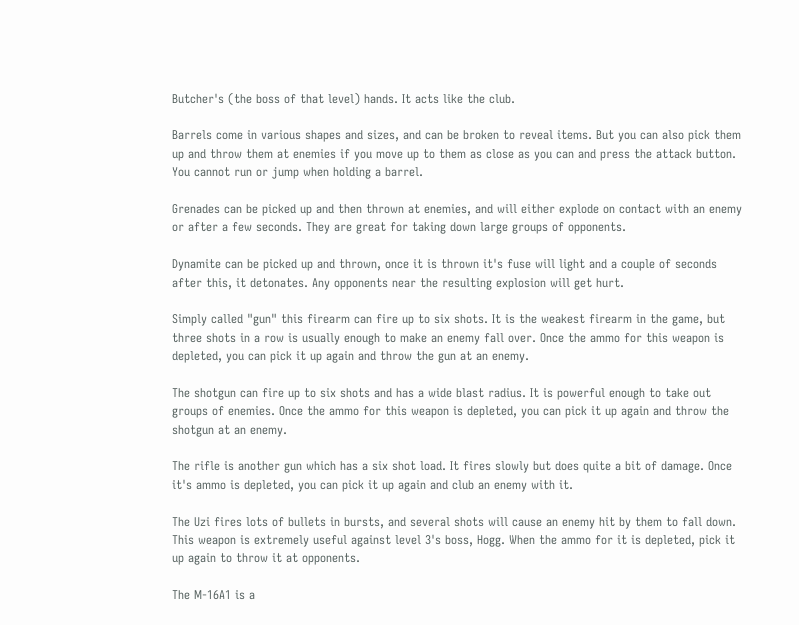Butcher's (the boss of that level) hands. It acts like the club.

Barrels come in various shapes and sizes, and can be broken to reveal items. But you can also pick them up and throw them at enemies if you move up to them as close as you can and press the attack button. You cannot run or jump when holding a barrel.

Grenades can be picked up and then thrown at enemies, and will either explode on contact with an enemy or after a few seconds. They are great for taking down large groups of opponents.

Dynamite can be picked up and thrown, once it is thrown it's fuse will light and a couple of seconds after this, it detonates. Any opponents near the resulting explosion will get hurt.

Simply called "gun" this firearm can fire up to six shots. It is the weakest firearm in the game, but three shots in a row is usually enough to make an enemy fall over. Once the ammo for this weapon is depleted, you can pick it up again and throw the gun at an enemy.

The shotgun can fire up to six shots and has a wide blast radius. It is powerful enough to take out groups of enemies. Once the ammo for this weapon is depleted, you can pick it up again and throw the shotgun at an enemy.

The rifle is another gun which has a six shot load. It fires slowly but does quite a bit of damage. Once it's ammo is depleted, you can pick it up again and club an enemy with it.

The Uzi fires lots of bullets in bursts, and several shots will cause an enemy hit by them to fall down. This weapon is extremely useful against level 3's boss, Hogg. When the ammo for it is depleted, pick it up again to throw it at opponents.

The M-16A1 is a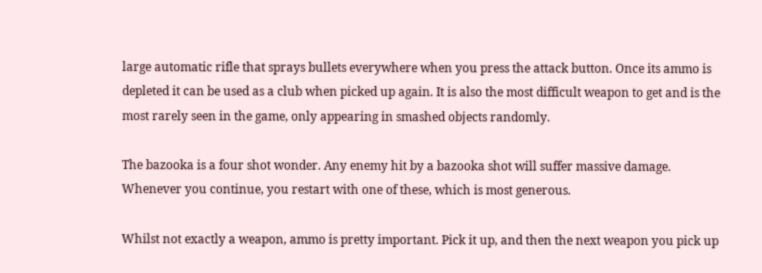large automatic rifle that sprays bullets everywhere when you press the attack button. Once its ammo is depleted it can be used as a club when picked up again. It is also the most difficult weapon to get and is the most rarely seen in the game, only appearing in smashed objects randomly.

The bazooka is a four shot wonder. Any enemy hit by a bazooka shot will suffer massive damage. Whenever you continue, you restart with one of these, which is most generous.

Whilst not exactly a weapon, ammo is pretty important. Pick it up, and then the next weapon you pick up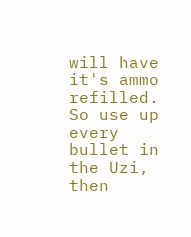will have it's ammo refilled. So use up every bullet in the Uzi, then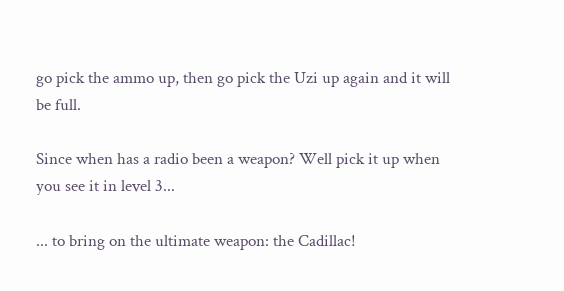go pick the ammo up, then go pick the Uzi up again and it will be full.

Since when has a radio been a weapon? Well pick it up when you see it in level 3...

... to bring on the ultimate weapon: the Cadillac!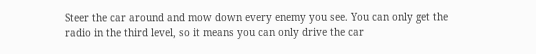Steer the car around and mow down every enemy you see. You can only get the radio in the third level, so it means you can only drive the car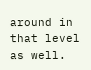around in that level as well.